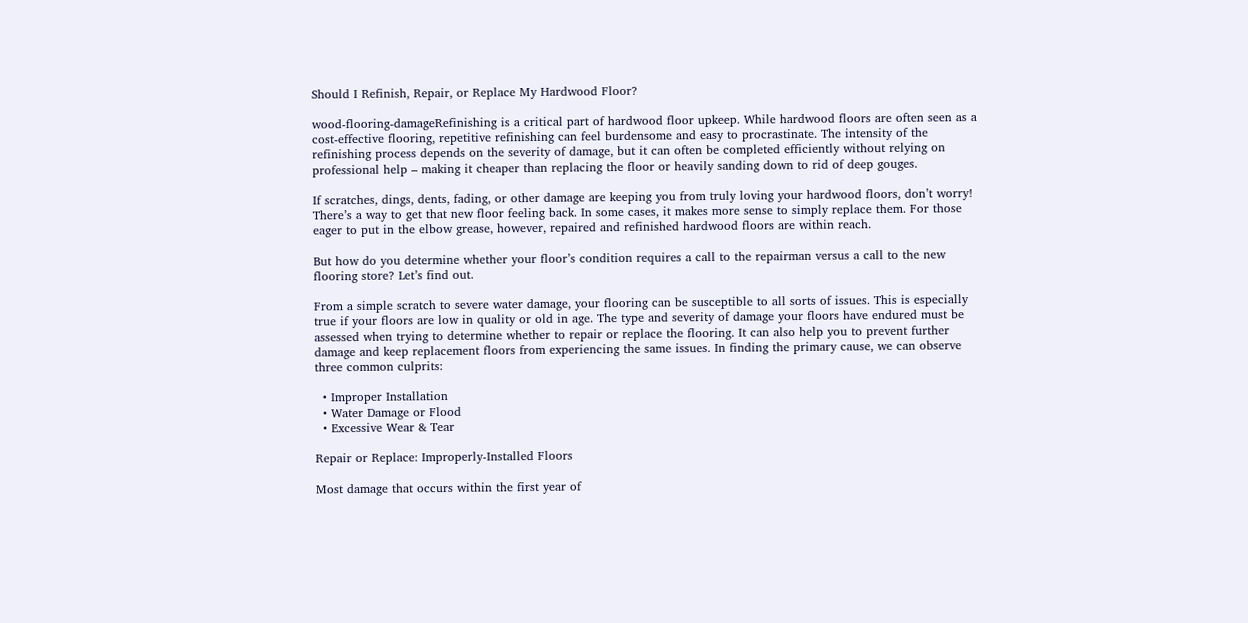Should I Refinish, Repair, or Replace My Hardwood Floor?

wood-flooring-damageRefinishing is a critical part of hardwood floor upkeep. While hardwood floors are often seen as a cost-effective flooring, repetitive refinishing can feel burdensome and easy to procrastinate. The intensity of the refinishing process depends on the severity of damage, but it can often be completed efficiently without relying on professional help – making it cheaper than replacing the floor or heavily sanding down to rid of deep gouges.

If scratches, dings, dents, fading, or other damage are keeping you from truly loving your hardwood floors, don’t worry! There’s a way to get that new floor feeling back. In some cases, it makes more sense to simply replace them. For those eager to put in the elbow grease, however, repaired and refinished hardwood floors are within reach.

But how do you determine whether your floor’s condition requires a call to the repairman versus a call to the new flooring store? Let’s find out.

From a simple scratch to severe water damage, your flooring can be susceptible to all sorts of issues. This is especially true if your floors are low in quality or old in age. The type and severity of damage your floors have endured must be assessed when trying to determine whether to repair or replace the flooring. It can also help you to prevent further damage and keep replacement floors from experiencing the same issues. In finding the primary cause, we can observe three common culprits:

  • Improper Installation
  • Water Damage or Flood
  • Excessive Wear & Tear

Repair or Replace: Improperly-Installed Floors

Most damage that occurs within the first year of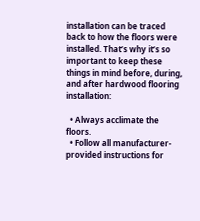installation can be traced back to how the floors were installed. That’s why it’s so important to keep these things in mind before, during, and after hardwood flooring installation:

  • Always acclimate the floors.
  • Follow all manufacturer-provided instructions for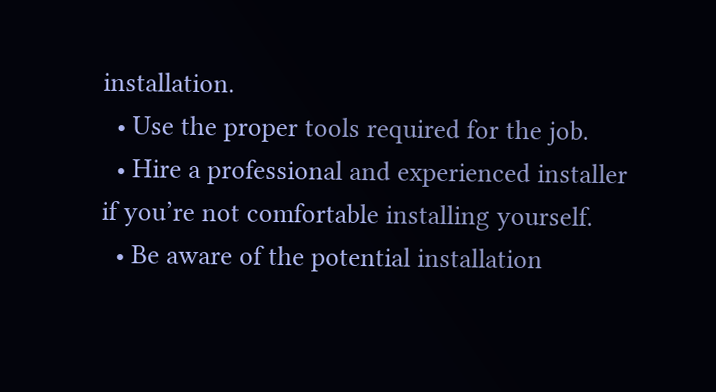installation.
  • Use the proper tools required for the job.
  • Hire a professional and experienced installer if you’re not comfortable installing yourself.
  • Be aware of the potential installation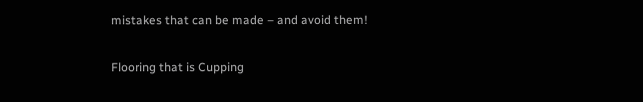mistakes that can be made – and avoid them!

Flooring that is Cupping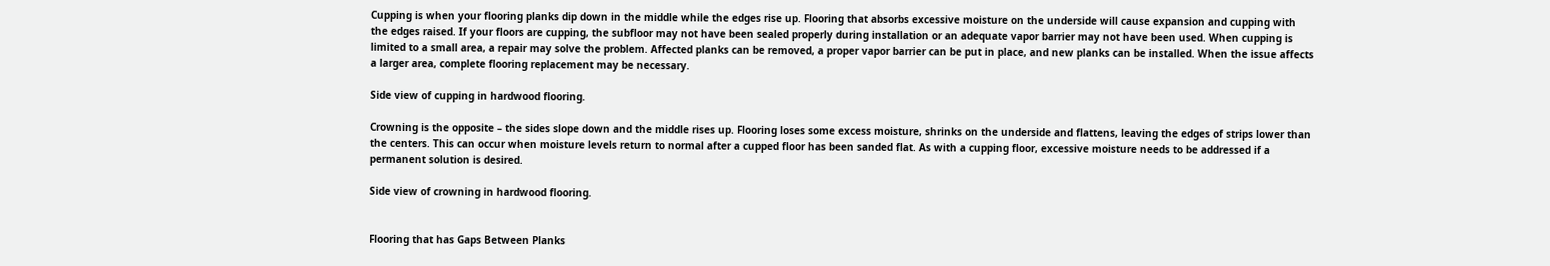Cupping is when your flooring planks dip down in the middle while the edges rise up. Flooring that absorbs excessive moisture on the underside will cause expansion and cupping with the edges raised. If your floors are cupping, the subfloor may not have been sealed properly during installation or an adequate vapor barrier may not have been used. When cupping is limited to a small area, a repair may solve the problem. Affected planks can be removed, a proper vapor barrier can be put in place, and new planks can be installed. When the issue affects a larger area, complete flooring replacement may be necessary.

Side view of cupping in hardwood flooring.

Crowning is the opposite – the sides slope down and the middle rises up. Flooring loses some excess moisture, shrinks on the underside and flattens, leaving the edges of strips lower than the centers. This can occur when moisture levels return to normal after a cupped floor has been sanded flat. As with a cupping floor, excessive moisture needs to be addressed if a permanent solution is desired.

Side view of crowning in hardwood flooring.


Flooring that has Gaps Between Planks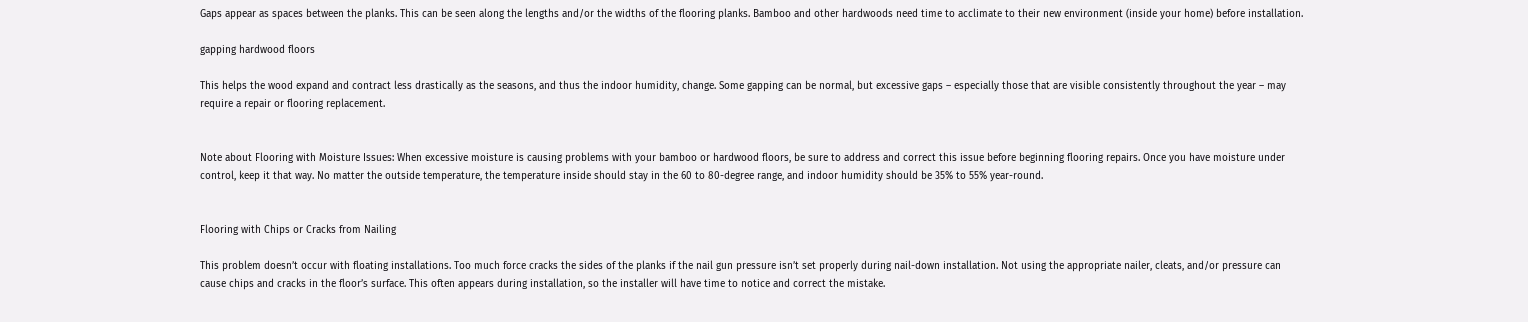Gaps appear as spaces between the planks. This can be seen along the lengths and/or the widths of the flooring planks. Bamboo and other hardwoods need time to acclimate to their new environment (inside your home) before installation.

gapping hardwood floors

This helps the wood expand and contract less drastically as the seasons, and thus the indoor humidity, change. Some gapping can be normal, but excessive gaps – especially those that are visible consistently throughout the year – may require a repair or flooring replacement.


Note about Flooring with Moisture Issues: When excessive moisture is causing problems with your bamboo or hardwood floors, be sure to address and correct this issue before beginning flooring repairs. Once you have moisture under control, keep it that way. No matter the outside temperature, the temperature inside should stay in the 60 to 80-degree range, and indoor humidity should be 35% to 55% year-round.


Flooring with Chips or Cracks from Nailing

This problem doesn’t occur with floating installations. Too much force cracks the sides of the planks if the nail gun pressure isn’t set properly during nail-down installation. Not using the appropriate nailer, cleats, and/or pressure can cause chips and cracks in the floor’s surface. This often appears during installation, so the installer will have time to notice and correct the mistake.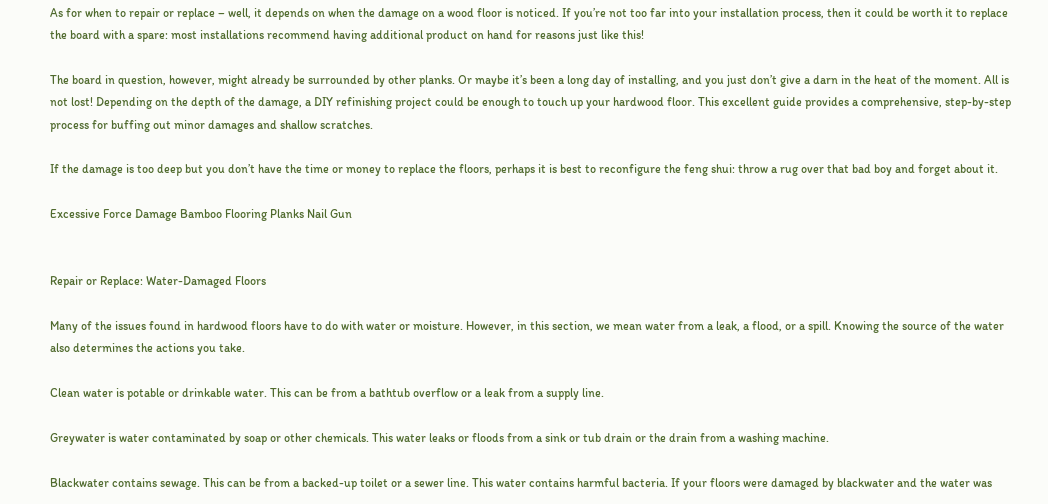As for when to repair or replace – well, it depends on when the damage on a wood floor is noticed. If you’re not too far into your installation process, then it could be worth it to replace the board with a spare: most installations recommend having additional product on hand for reasons just like this!

The board in question, however, might already be surrounded by other planks. Or maybe it’s been a long day of installing, and you just don’t give a darn in the heat of the moment. All is not lost! Depending on the depth of the damage, a DIY refinishing project could be enough to touch up your hardwood floor. This excellent guide provides a comprehensive, step-by-step process for buffing out minor damages and shallow scratches.

If the damage is too deep but you don’t have the time or money to replace the floors, perhaps it is best to reconfigure the feng shui: throw a rug over that bad boy and forget about it.

Excessive Force Damage Bamboo Flooring Planks Nail Gun


Repair or Replace: Water-Damaged Floors

Many of the issues found in hardwood floors have to do with water or moisture. However, in this section, we mean water from a leak, a flood, or a spill. Knowing the source of the water also determines the actions you take.

Clean water is potable or drinkable water. This can be from a bathtub overflow or a leak from a supply line.

Greywater is water contaminated by soap or other chemicals. This water leaks or floods from a sink or tub drain or the drain from a washing machine.

Blackwater contains sewage. This can be from a backed-up toilet or a sewer line. This water contains harmful bacteria. If your floors were damaged by blackwater and the water was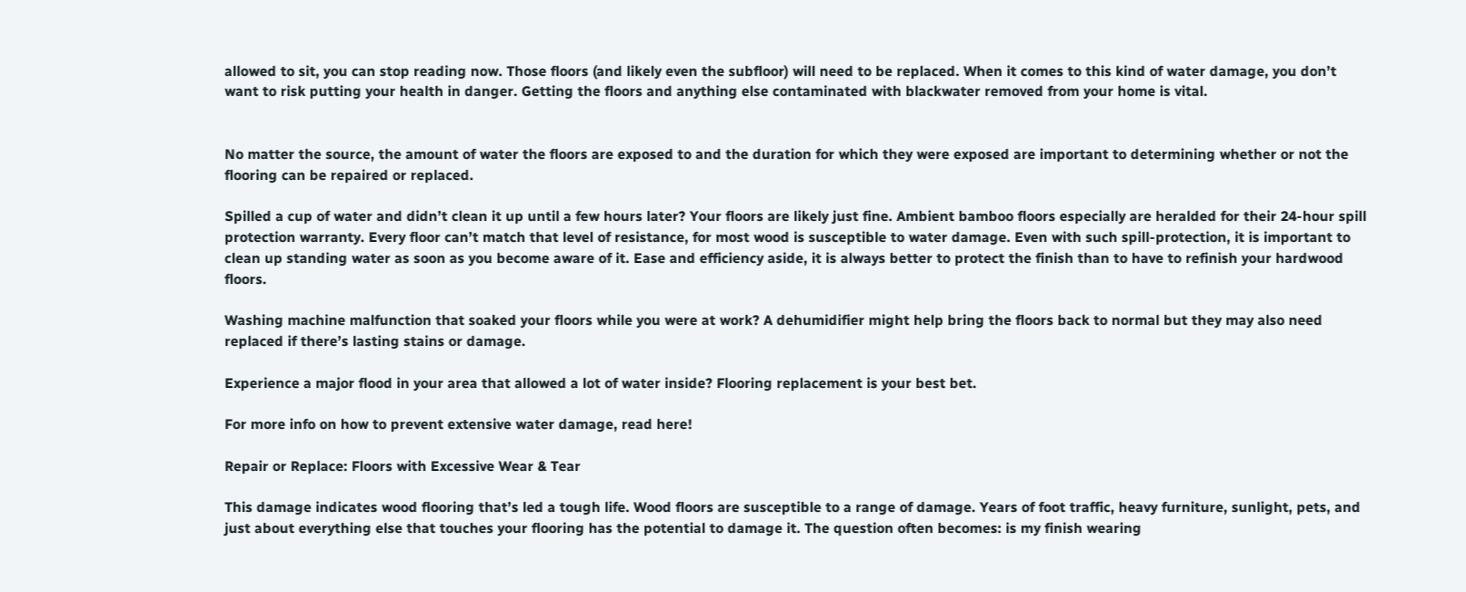allowed to sit, you can stop reading now. Those floors (and likely even the subfloor) will need to be replaced. When it comes to this kind of water damage, you don’t want to risk putting your health in danger. Getting the floors and anything else contaminated with blackwater removed from your home is vital.


No matter the source, the amount of water the floors are exposed to and the duration for which they were exposed are important to determining whether or not the flooring can be repaired or replaced.

Spilled a cup of water and didn’t clean it up until a few hours later? Your floors are likely just fine. Ambient bamboo floors especially are heralded for their 24-hour spill protection warranty. Every floor can’t match that level of resistance, for most wood is susceptible to water damage. Even with such spill-protection, it is important to clean up standing water as soon as you become aware of it. Ease and efficiency aside, it is always better to protect the finish than to have to refinish your hardwood floors.

Washing machine malfunction that soaked your floors while you were at work? A dehumidifier might help bring the floors back to normal but they may also need replaced if there’s lasting stains or damage.

Experience a major flood in your area that allowed a lot of water inside? Flooring replacement is your best bet.

For more info on how to prevent extensive water damage, read here!

Repair or Replace: Floors with Excessive Wear & Tear

This damage indicates wood flooring that’s led a tough life. Wood floors are susceptible to a range of damage. Years of foot traffic, heavy furniture, sunlight, pets, and just about everything else that touches your flooring has the potential to damage it. The question often becomes: is my finish wearing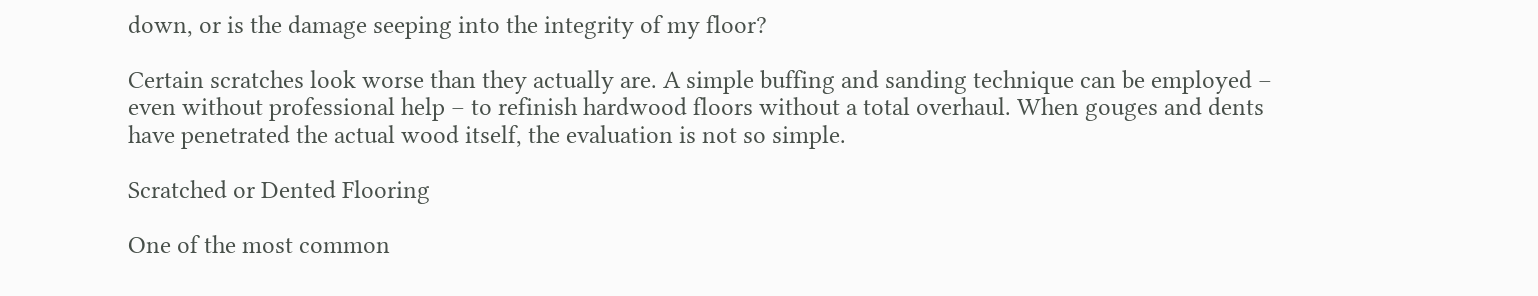down, or is the damage seeping into the integrity of my floor?

Certain scratches look worse than they actually are. A simple buffing and sanding technique can be employed – even without professional help – to refinish hardwood floors without a total overhaul. When gouges and dents have penetrated the actual wood itself, the evaluation is not so simple.

Scratched or Dented Flooring

One of the most common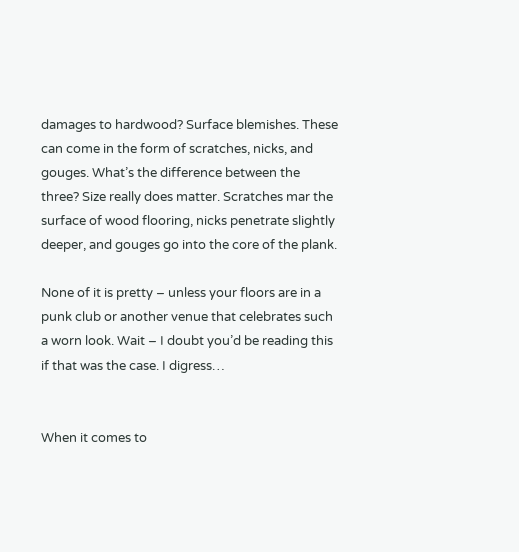damages to hardwood? Surface blemishes. These can come in the form of scratches, nicks, and gouges. What’s the difference between the three? Size really does matter. Scratches mar the surface of wood flooring, nicks penetrate slightly deeper, and gouges go into the core of the plank.

None of it is pretty – unless your floors are in a punk club or another venue that celebrates such a worn look. Wait – I doubt you’d be reading this if that was the case. I digress…


When it comes to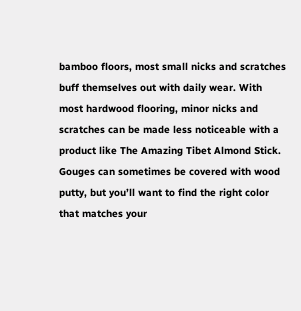bamboo floors, most small nicks and scratches buff themselves out with daily wear. With most hardwood flooring, minor nicks and scratches can be made less noticeable with a product like The Amazing Tibet Almond Stick. Gouges can sometimes be covered with wood putty, but you’ll want to find the right color that matches your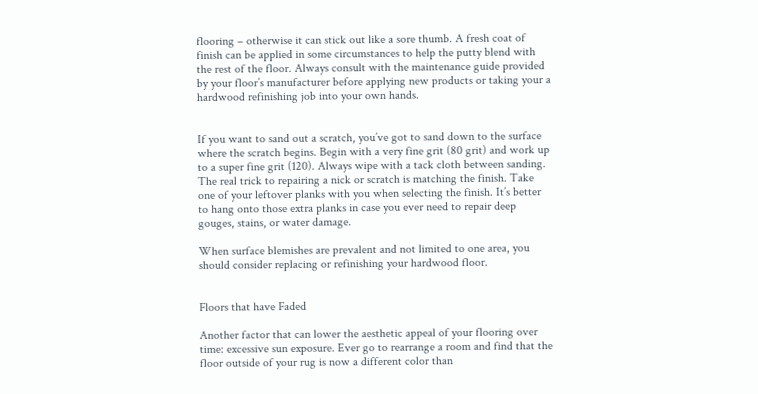flooring – otherwise it can stick out like a sore thumb. A fresh coat of finish can be applied in some circumstances to help the putty blend with the rest of the floor. Always consult with the maintenance guide provided by your floor’s manufacturer before applying new products or taking your a hardwood refinishing job into your own hands.


If you want to sand out a scratch, you’ve got to sand down to the surface where the scratch begins. Begin with a very fine grit (80 grit) and work up to a super fine grit (120). Always wipe with a tack cloth between sanding. The real trick to repairing a nick or scratch is matching the finish. Take one of your leftover planks with you when selecting the finish. It’s better to hang onto those extra planks in case you ever need to repair deep gouges, stains, or water damage.

When surface blemishes are prevalent and not limited to one area, you should consider replacing or refinishing your hardwood floor.


Floors that have Faded

Another factor that can lower the aesthetic appeal of your flooring over time: excessive sun exposure. Ever go to rearrange a room and find that the floor outside of your rug is now a different color than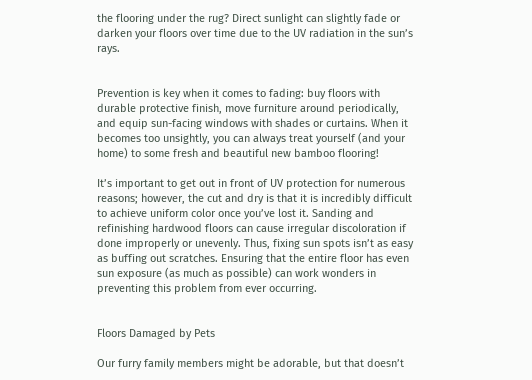the flooring under the rug? Direct sunlight can slightly fade or darken your floors over time due to the UV radiation in the sun’s rays.


Prevention is key when it comes to fading: buy floors with durable protective finish, move furniture around periodically, and equip sun-facing windows with shades or curtains. When it becomes too unsightly, you can always treat yourself (and your home) to some fresh and beautiful new bamboo flooring!

It’s important to get out in front of UV protection for numerous reasons; however, the cut and dry is that it is incredibly difficult to achieve uniform color once you’ve lost it. Sanding and refinishing hardwood floors can cause irregular discoloration if done improperly or unevenly. Thus, fixing sun spots isn’t as easy as buffing out scratches. Ensuring that the entire floor has even sun exposure (as much as possible) can work wonders in preventing this problem from ever occurring.


Floors Damaged by Pets

Our furry family members might be adorable, but that doesn’t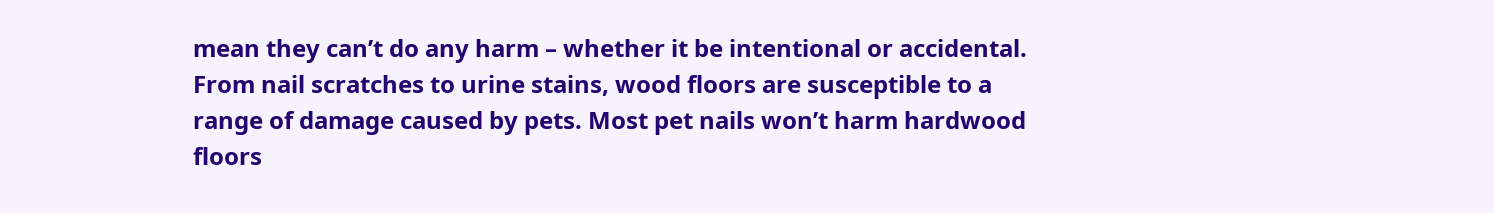mean they can’t do any harm – whether it be intentional or accidental.  From nail scratches to urine stains, wood floors are susceptible to a range of damage caused by pets. Most pet nails won’t harm hardwood floors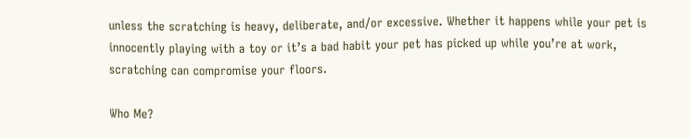unless the scratching is heavy, deliberate, and/or excessive. Whether it happens while your pet is  innocently playing with a toy or it’s a bad habit your pet has picked up while you’re at work, scratching can compromise your floors.

Who Me?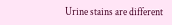Urine stains are different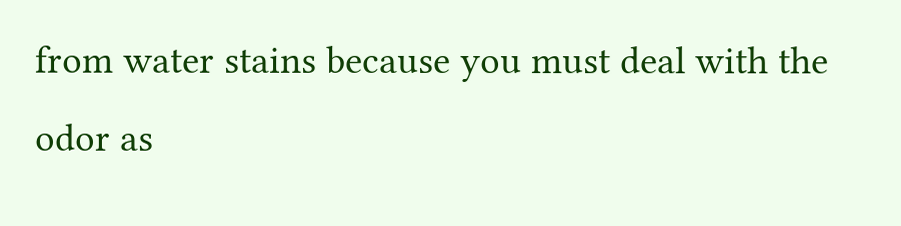from water stains because you must deal with the odor as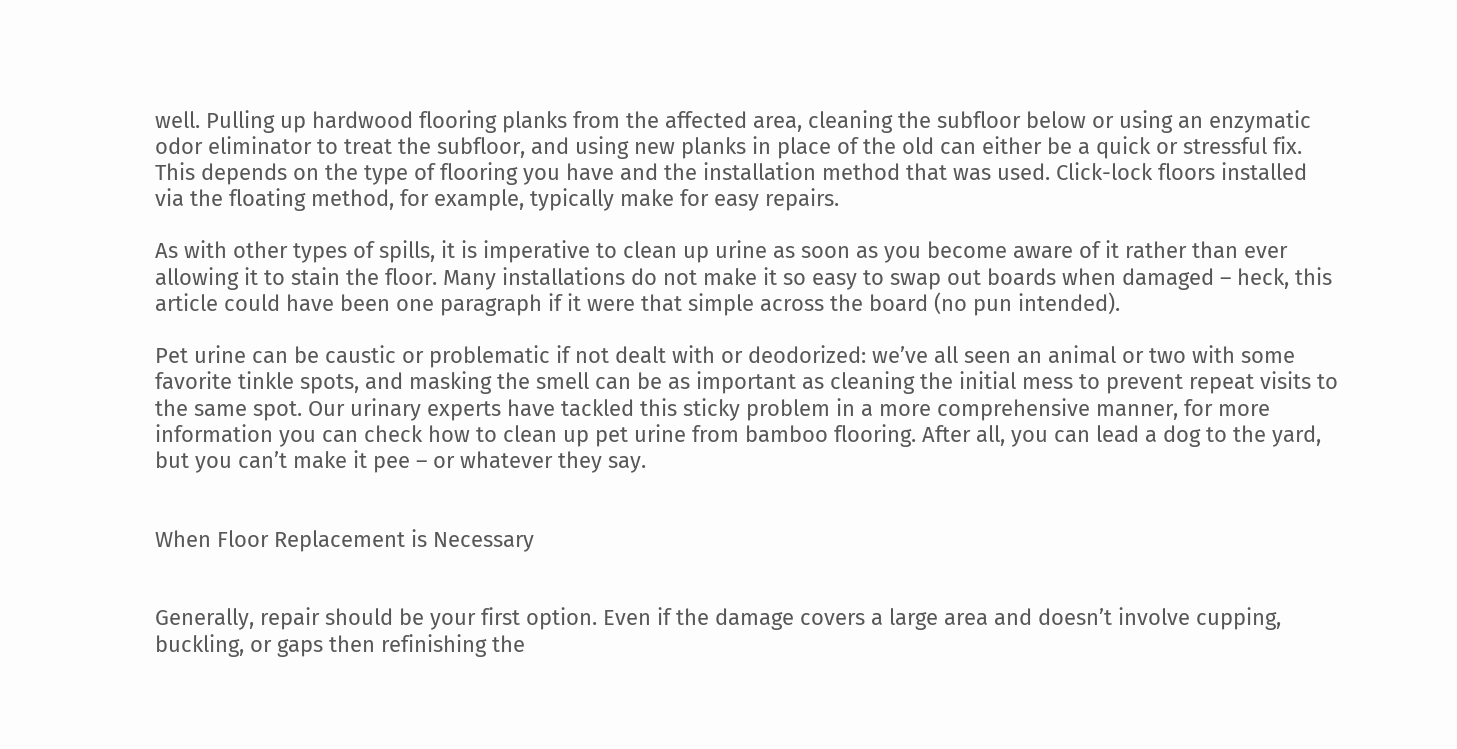well. Pulling up hardwood flooring planks from the affected area, cleaning the subfloor below or using an enzymatic odor eliminator to treat the subfloor, and using new planks in place of the old can either be a quick or stressful fix. This depends on the type of flooring you have and the installation method that was used. Click-lock floors installed via the floating method, for example, typically make for easy repairs.

As with other types of spills, it is imperative to clean up urine as soon as you become aware of it rather than ever allowing it to stain the floor. Many installations do not make it so easy to swap out boards when damaged – heck, this article could have been one paragraph if it were that simple across the board (no pun intended).

Pet urine can be caustic or problematic if not dealt with or deodorized: we’ve all seen an animal or two with some favorite tinkle spots, and masking the smell can be as important as cleaning the initial mess to prevent repeat visits to the same spot. Our urinary experts have tackled this sticky problem in a more comprehensive manner, for more information you can check how to clean up pet urine from bamboo flooring. After all, you can lead a dog to the yard, but you can’t make it pee – or whatever they say.


When Floor Replacement is Necessary


Generally, repair should be your first option. Even if the damage covers a large area and doesn’t involve cupping, buckling, or gaps then refinishing the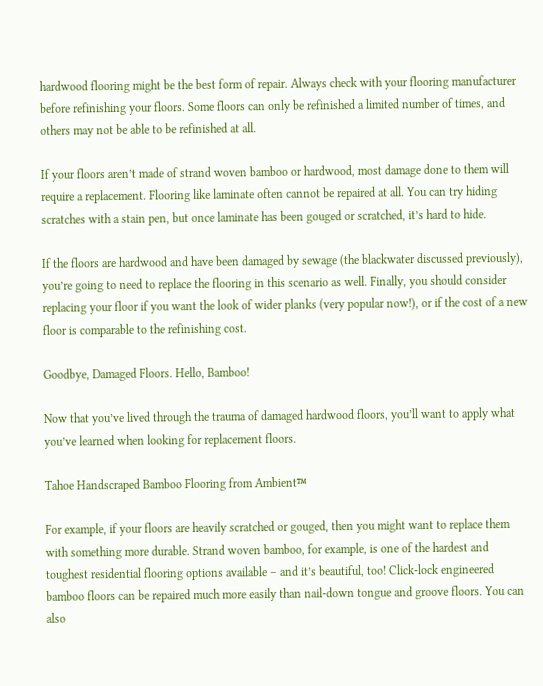hardwood flooring might be the best form of repair. Always check with your flooring manufacturer before refinishing your floors. Some floors can only be refinished a limited number of times, and others may not be able to be refinished at all.

If your floors aren’t made of strand woven bamboo or hardwood, most damage done to them will require a replacement. Flooring like laminate often cannot be repaired at all. You can try hiding scratches with a stain pen, but once laminate has been gouged or scratched, it’s hard to hide.

If the floors are hardwood and have been damaged by sewage (the blackwater discussed previously), you’re going to need to replace the flooring in this scenario as well. Finally, you should consider replacing your floor if you want the look of wider planks (very popular now!), or if the cost of a new floor is comparable to the refinishing cost.

Goodbye, Damaged Floors. Hello, Bamboo!

Now that you’ve lived through the trauma of damaged hardwood floors, you’ll want to apply what you’ve learned when looking for replacement floors.

Tahoe Handscraped Bamboo Flooring from Ambient™

For example, if your floors are heavily scratched or gouged, then you might want to replace them with something more durable. Strand woven bamboo, for example, is one of the hardest and toughest residential flooring options available – and it’s beautiful, too! Click-lock engineered bamboo floors can be repaired much more easily than nail-down tongue and groove floors. You can also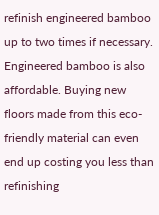refinish engineered bamboo up to two times if necessary. Engineered bamboo is also affordable. Buying new floors made from this eco-friendly material can even end up costing you less than refinishing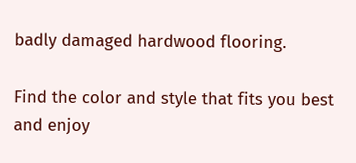badly damaged hardwood flooring.

Find the color and style that fits you best and enjoy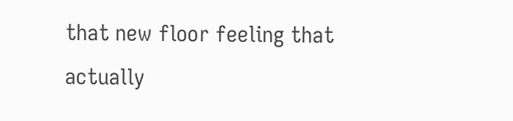that new floor feeling that actually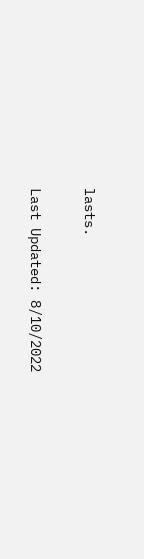lasts.

Last Updated: 8/10/2022